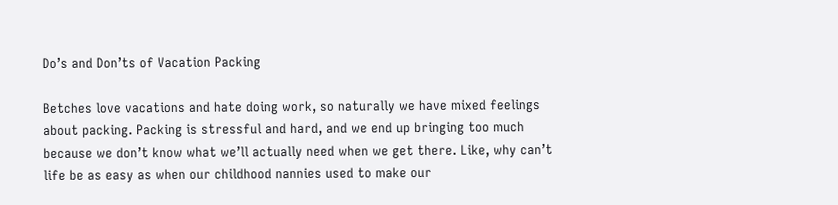Do’s and Don’ts of Vacation Packing

Betches love vacations and hate doing work, so naturally we have mixed feelings about packing. Packing is stressful and hard, and we end up bringing too much because we don’t know what we’ll actually need when we get there. Like, why can’t life be as easy as when our childhood nannies used to make our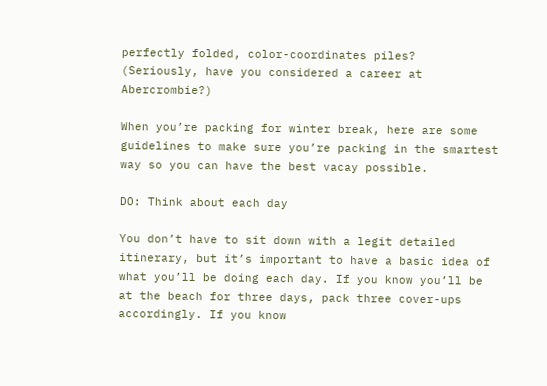perfectly folded, color-coordinates piles?  (Seriously, have you considered a career at Abercrombie?)

When you’re packing for winter break, here are some guidelines to make sure you’re packing in the smartest way so you can have the best vacay possible.

DO: Think about each day

You don’t have to sit down with a legit detailed itinerary, but it’s important to have a basic idea of what you’ll be doing each day. If you know you’ll be at the beach for three days, pack three cover-ups accordingly. If you know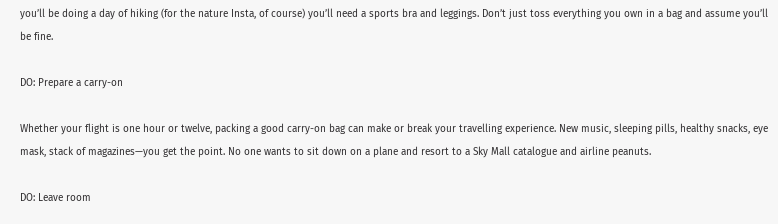you’ll be doing a day of hiking (for the nature Insta, of course) you’ll need a sports bra and leggings. Don’t just toss everything you own in a bag and assume you’ll be fine.

DO: Prepare a carry-on

Whether your flight is one hour or twelve, packing a good carry-on bag can make or break your travelling experience. New music, sleeping pills, healthy snacks, eye mask, stack of magazines—you get the point. No one wants to sit down on a plane and resort to a Sky Mall catalogue and airline peanuts.

DO: Leave room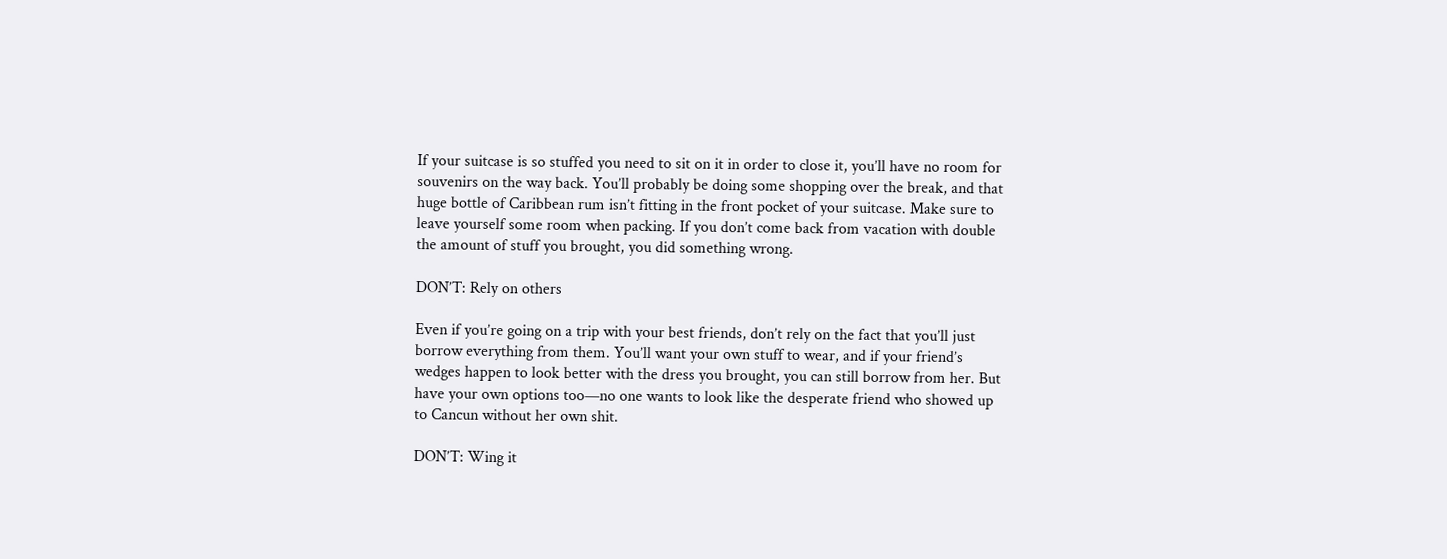If your suitcase is so stuffed you need to sit on it in order to close it, you’ll have no room for souvenirs on the way back. You’ll probably be doing some shopping over the break, and that huge bottle of Caribbean rum isn’t fitting in the front pocket of your suitcase. Make sure to leave yourself some room when packing. If you don’t come back from vacation with double the amount of stuff you brought, you did something wrong.

DON’T: Rely on others

Even if you’re going on a trip with your best friends, don’t rely on the fact that you’ll just borrow everything from them. You’ll want your own stuff to wear, and if your friend’s wedges happen to look better with the dress you brought, you can still borrow from her. But have your own options too—no one wants to look like the desperate friend who showed up to Cancun without her own shit.

DON’T: Wing it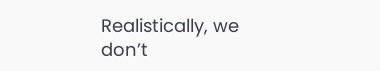Realistically, we don’t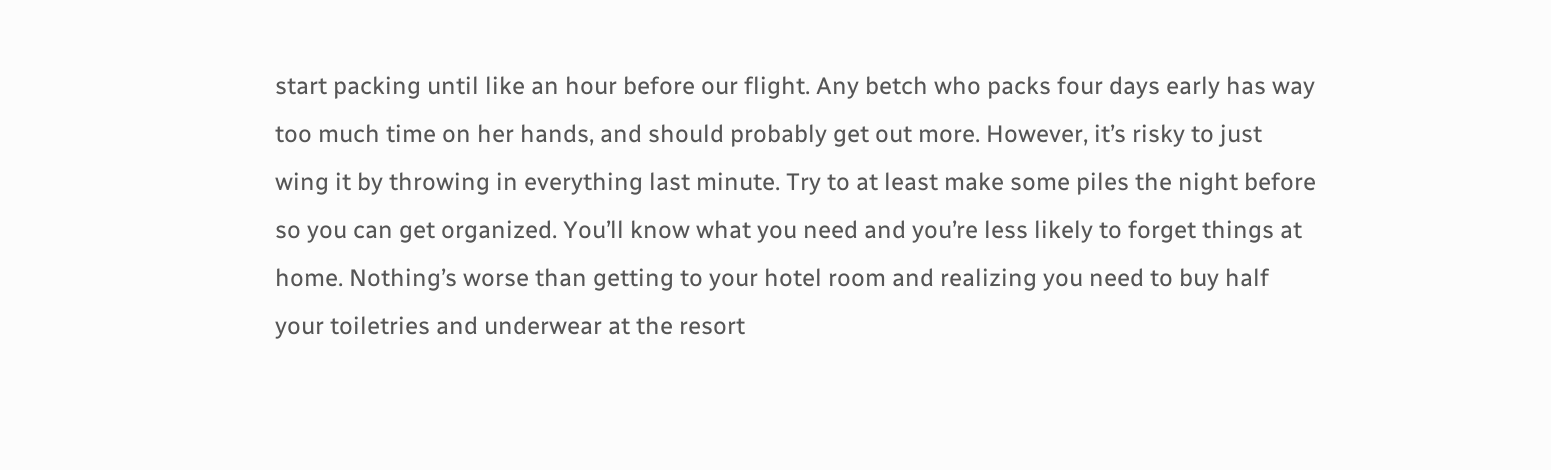start packing until like an hour before our flight. Any betch who packs four days early has way too much time on her hands, and should probably get out more. However, it’s risky to just wing it by throwing in everything last minute. Try to at least make some piles the night before so you can get organized. You’ll know what you need and you’re less likely to forget things at home. Nothing’s worse than getting to your hotel room and realizing you need to buy half your toiletries and underwear at the resort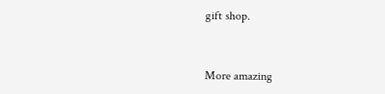gift shop.


More amazing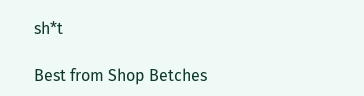sh*t

Best from Shop Betches